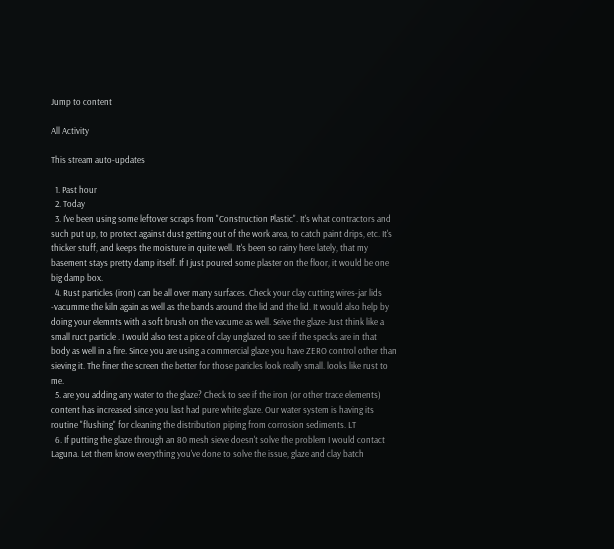Jump to content

All Activity

This stream auto-updates

  1. Past hour
  2. Today
  3. I've been using some leftover scraps from "Construction Plastic". It's what contractors and such put up, to protect against dust getting out of the work area, to catch paint drips, etc. It's thicker stuff, and keeps the moisture in quite well. It's been so rainy here lately, that my basement stays pretty damp itself. If I just poured some plaster on the floor, it would be one big damp box.
  4. Rust particles (iron) can be all over many surfaces. Check your clay cutting wires-jar lids -vacumme the kiln again as well as the bands around the lid and the lid. It would also help by doing your elemnts with a soft brush on the vacume as well. Seive the glaze-Just think like a small ruct particle . I would also test a pice of clay unglazed to see if the specks are in that body as well in a fire. Since you are using a commercial glaze you have ZERO control other than sieving it. The finer the screen the better for those paricles look really small. looks like rust to me.
  5. are you adding any water to the glaze? Check to see if the iron (or other trace elements) content has increased since you last had pure white glaze. Our water system is having its routine "flushing" for cleaning the distribution piping from corrosion sediments. LT
  6. If putting the glaze through an 80 mesh sieve doesn't solve the problem I would contact Laguna. Let them know everything you've done to solve the issue, glaze and clay batch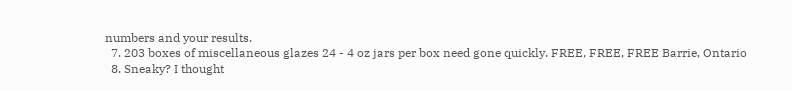numbers and your results.
  7. 203 boxes of miscellaneous glazes 24 - 4 oz jars per box need gone quickly. FREE, FREE, FREE Barrie, Ontario
  8. Sneaky? I thought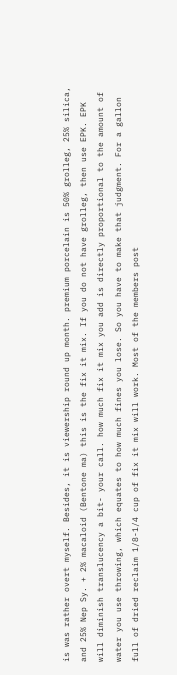is was rather overt myself. Besides, it is viewership round up month. premium porcelain is 50% grolleg, 25% silica, and 25% Nep Sy. + 2% macaloid (Bentone ma) this is the fix it mix. If you do not have grolleg, then use EPK. EPK will diminish translucency a bit- your call. how much fix it mix you add is directly proportional to the amount of water you use throwing, which equates to how much fines you lose. So you have to make that judgment. For a gallon full of dried reclaim 1/8-1/4 cup of fix it mix will work. Most of the members post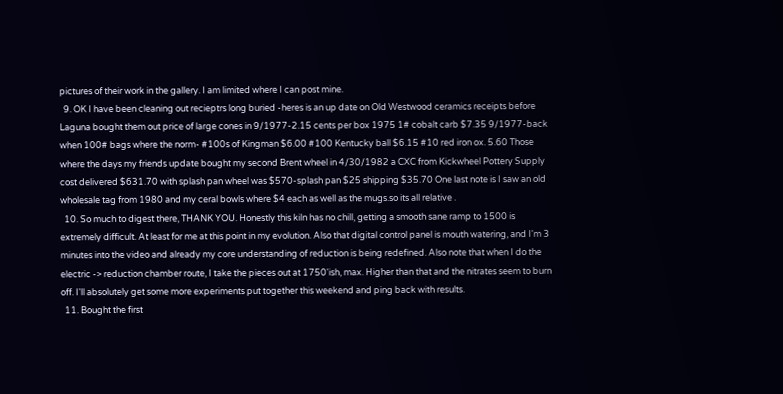pictures of their work in the gallery. I am limited where I can post mine.
  9. OK I have been cleaning out recieptrs long buried -heres is an up date on Old Westwood ceramics receipts before Laguna bought them out price of large cones in 9/1977-2.15 cents per box 1975 1# cobalt carb $7.35 9/1977-back when 100# bags where the norm- #100s of Kingman $6.00 #100 Kentucky ball $6.15 #10 red iron ox. 5.60 Those where the days my friends update bought my second Brent wheel in 4/30/1982 a CXC from Kickwheel Pottery Supply cost delivered $631.70 with splash pan wheel was $570-splash pan $25 shipping $35.70 One last note is I saw an old wholesale tag from 1980 and my ceral bowls where $4 each as well as the mugs.so its all relative .
  10. So much to digest there, THANK YOU. Honestly this kiln has no chill, getting a smooth sane ramp to 1500 is extremely difficult. At least for me at this point in my evolution. Also that digital control panel is mouth watering, and I'm 3 minutes into the video and already my core understanding of reduction is being redefined. Also note that when I do the electric -> reduction chamber route, I take the pieces out at 1750'ish, max. Higher than that and the nitrates seem to burn off. I'll absolutely get some more experiments put together this weekend and ping back with results.
  11. Bought the first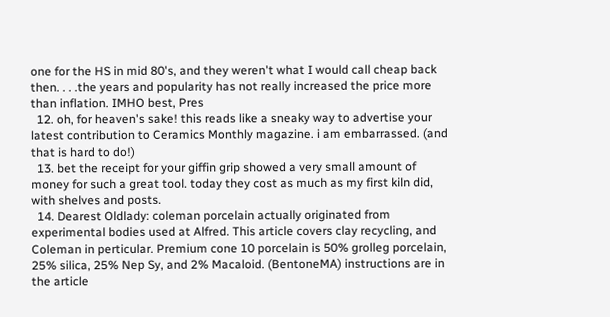one for the HS in mid 80's, and they weren't what I would call cheap back then. . . .the years and popularity has not really increased the price more than inflation. IMHO best, Pres
  12. oh, for heaven's sake! this reads like a sneaky way to advertise your latest contribution to Ceramics Monthly magazine. i am embarrassed. (and that is hard to do!)
  13. bet the receipt for your giffin grip showed a very small amount of money for such a great tool. today they cost as much as my first kiln did, with shelves and posts.
  14. Dearest Oldlady: coleman porcelain actually originated from experimental bodies used at Alfred. This article covers clay recycling, and Coleman in perticular. Premium cone 10 porcelain is 50% grolleg porcelain, 25% silica, 25% Nep Sy, and 2% Macaloid. (BentoneMA) instructions are in the article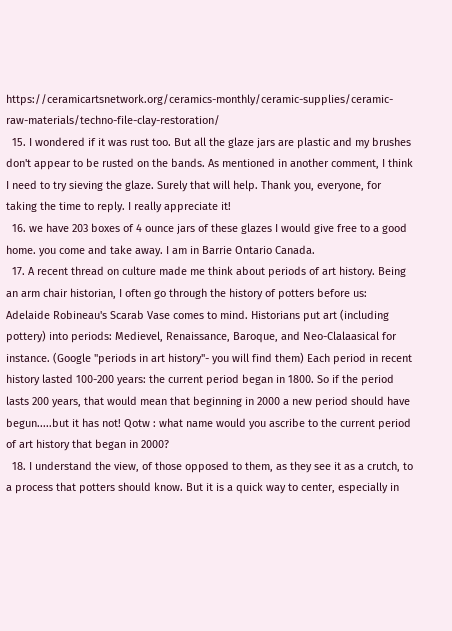https://ceramicartsnetwork.org/ceramics-monthly/ceramic-supplies/ceramic-raw-materials/techno-file-clay-restoration/
  15. I wondered if it was rust too. But all the glaze jars are plastic and my brushes don't appear to be rusted on the bands. As mentioned in another comment, I think I need to try sieving the glaze. Surely that will help. Thank you, everyone, for taking the time to reply. I really appreciate it!
  16. we have 203 boxes of 4 ounce jars of these glazes I would give free to a good home. you come and take away. I am in Barrie Ontario Canada.
  17. A recent thread on culture made me think about periods of art history. Being an arm chair historian, I often go through the history of potters before us: Adelaide Robineau's Scarab Vase comes to mind. Historians put art (including pottery) into periods: Medievel, Renaissance, Baroque, and Neo-Clalaasical for instance. (Google "periods in art history"- you will find them) Each period in recent history lasted 100-200 years: the current period began in 1800. So if the period lasts 200 years, that would mean that beginning in 2000 a new period should have begun.....but it has not! Qotw : what name would you ascribe to the current period of art history that began in 2000?
  18. I understand the view, of those opposed to them, as they see it as a crutch, to a process that potters should know. But it is a quick way to center, especially in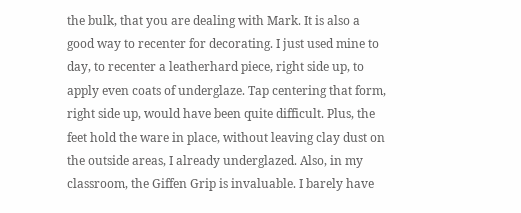the bulk, that you are dealing with Mark. It is also a good way to recenter for decorating. I just used mine to day, to recenter a leatherhard piece, right side up, to apply even coats of underglaze. Tap centering that form, right side up, would have been quite difficult. Plus, the feet hold the ware in place, without leaving clay dust on the outside areas, I already underglazed. Also, in my classroom, the Giffen Grip is invaluable. I barely have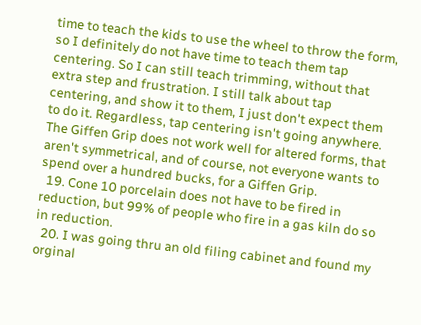time to teach the kids to use the wheel to throw the form, so I definitely do not have time to teach them tap centering. So I can still teach trimming, without that extra step and frustration. I still talk about tap centering, and show it to them, I just don't expect them to do it. Regardless, tap centering isn't going anywhere. The Giffen Grip does not work well for altered forms, that aren't symmetrical, and of course, not everyone wants to spend over a hundred bucks, for a Giffen Grip.
  19. Cone 10 porcelain does not have to be fired in reduction, but 99% of people who fire in a gas kiln do so in reduction.
  20. I was going thru an old filing cabinet and found my orginal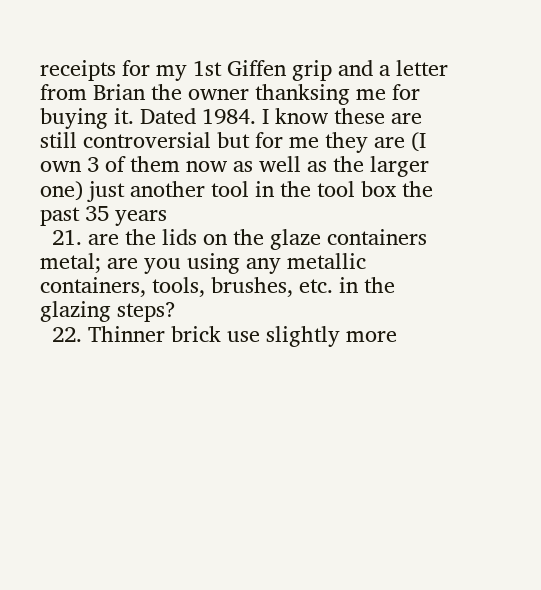receipts for my 1st Giffen grip and a letter from Brian the owner thanksing me for buying it. Dated 1984. I know these are still controversial but for me they are (I own 3 of them now as well as the larger one) just another tool in the tool box the past 35 years
  21. are the lids on the glaze containers metal; are you using any metallic containers, tools, brushes, etc. in the glazing steps?
  22. Thinner brick use slightly more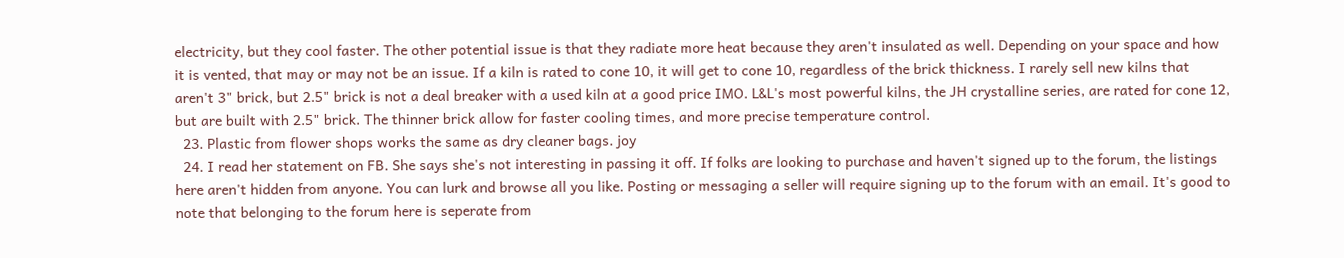electricity, but they cool faster. The other potential issue is that they radiate more heat because they aren't insulated as well. Depending on your space and how it is vented, that may or may not be an issue. If a kiln is rated to cone 10, it will get to cone 10, regardless of the brick thickness. I rarely sell new kilns that aren't 3" brick, but 2.5" brick is not a deal breaker with a used kiln at a good price IMO. L&L's most powerful kilns, the JH crystalline series, are rated for cone 12, but are built with 2.5" brick. The thinner brick allow for faster cooling times, and more precise temperature control.
  23. Plastic from flower shops works the same as dry cleaner bags. joy
  24. I read her statement on FB. She says she's not interesting in passing it off. If folks are looking to purchase and haven't signed up to the forum, the listings here aren't hidden from anyone. You can lurk and browse all you like. Posting or messaging a seller will require signing up to the forum with an email. It's good to note that belonging to the forum here is seperate from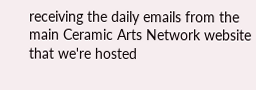receiving the daily emails from the main Ceramic Arts Network website that we're hosted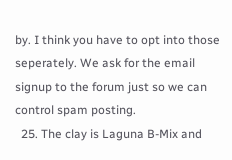by. I think you have to opt into those seperately. We ask for the email signup to the forum just so we can control spam posting.
  25. The clay is Laguna B-Mix and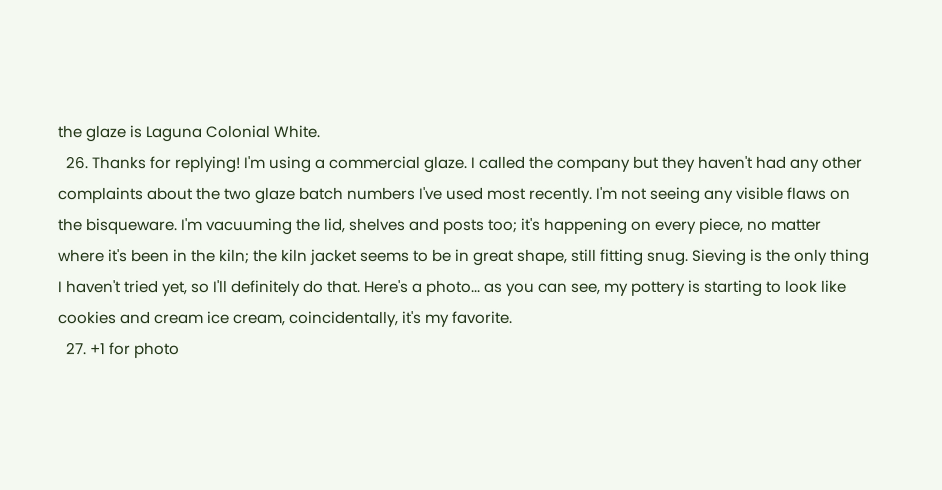the glaze is Laguna Colonial White.
  26. Thanks for replying! I'm using a commercial glaze. I called the company but they haven't had any other complaints about the two glaze batch numbers I've used most recently. I'm not seeing any visible flaws on the bisqueware. I'm vacuuming the lid, shelves and posts too; it's happening on every piece, no matter where it's been in the kiln; the kiln jacket seems to be in great shape, still fitting snug. Sieving is the only thing I haven't tried yet, so I'll definitely do that. Here's a photo... as you can see, my pottery is starting to look like cookies and cream ice cream, coincidentally, it's my favorite.
  27. +1 for photo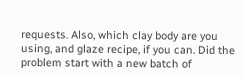requests. Also, which clay body are you using, and glaze recipe, if you can. Did the problem start with a new batch of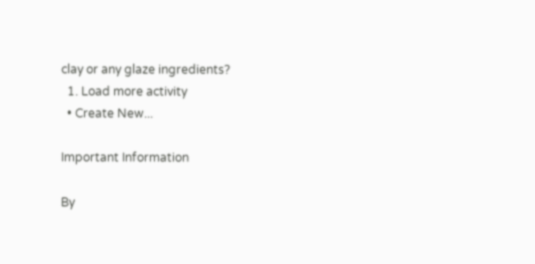clay or any glaze ingredients?
  1. Load more activity
  • Create New...

Important Information

By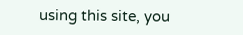using this site, you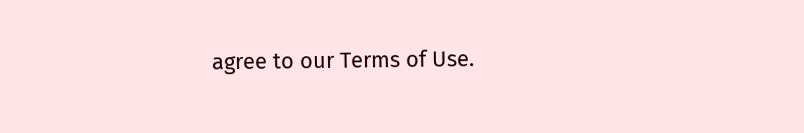agree to our Terms of Use.